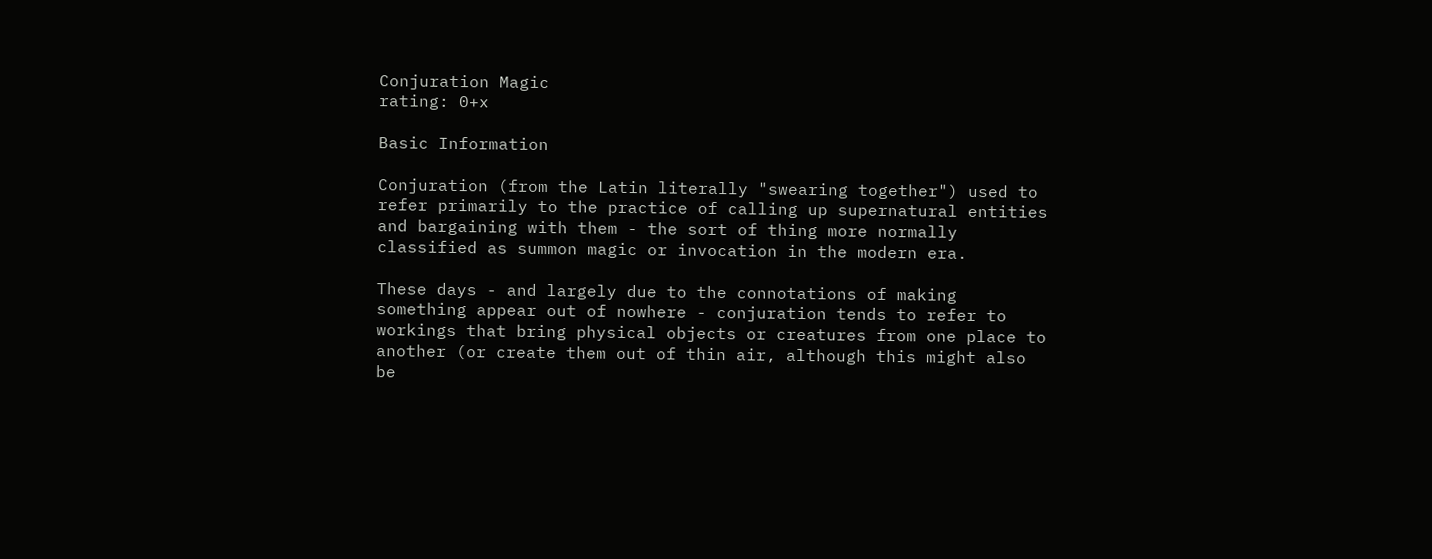Conjuration Magic
rating: 0+x

Basic Information

Conjuration (from the Latin literally "swearing together") used to refer primarily to the practice of calling up supernatural entities and bargaining with them - the sort of thing more normally classified as summon magic or invocation in the modern era.

These days - and largely due to the connotations of making something appear out of nowhere - conjuration tends to refer to workings that bring physical objects or creatures from one place to another (or create them out of thin air, although this might also be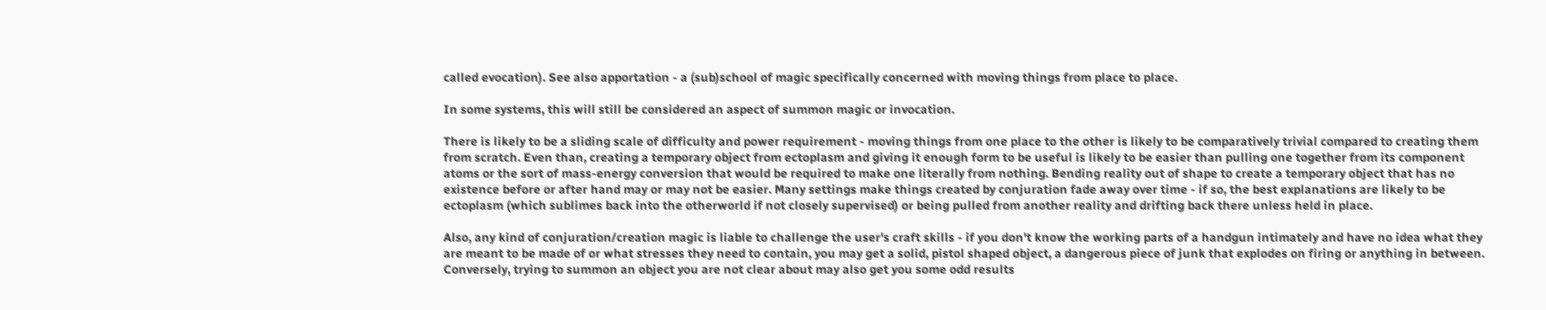called evocation). See also apportation - a (sub)school of magic specifically concerned with moving things from place to place.

In some systems, this will still be considered an aspect of summon magic or invocation.

There is likely to be a sliding scale of difficulty and power requirement - moving things from one place to the other is likely to be comparatively trivial compared to creating them from scratch. Even than, creating a temporary object from ectoplasm and giving it enough form to be useful is likely to be easier than pulling one together from its component atoms or the sort of mass-energy conversion that would be required to make one literally from nothing. Bending reality out of shape to create a temporary object that has no existence before or after hand may or may not be easier. Many settings make things created by conjuration fade away over time - if so, the best explanations are likely to be ectoplasm (which sublimes back into the otherworld if not closely supervised) or being pulled from another reality and drifting back there unless held in place.

Also, any kind of conjuration/creation magic is liable to challenge the user's craft skills - if you don't know the working parts of a handgun intimately and have no idea what they are meant to be made of or what stresses they need to contain, you may get a solid, pistol shaped object, a dangerous piece of junk that explodes on firing or anything in between. Conversely, trying to summon an object you are not clear about may also get you some odd results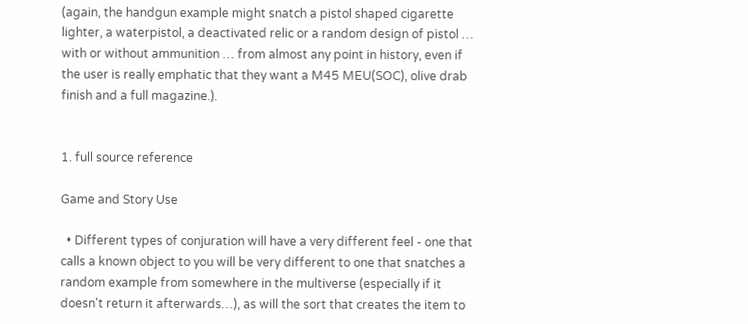(again, the handgun example might snatch a pistol shaped cigarette lighter, a waterpistol, a deactivated relic or a random design of pistol … with or without ammunition … from almost any point in history, even if the user is really emphatic that they want a M45 MEU(SOC), olive drab finish and a full magazine.).


1. full source reference

Game and Story Use

  • Different types of conjuration will have a very different feel - one that calls a known object to you will be very different to one that snatches a random example from somewhere in the multiverse (especially if it doesn't return it afterwards…), as will the sort that creates the item to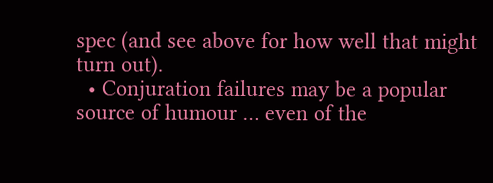spec (and see above for how well that might turn out).
  • Conjuration failures may be a popular source of humour … even of the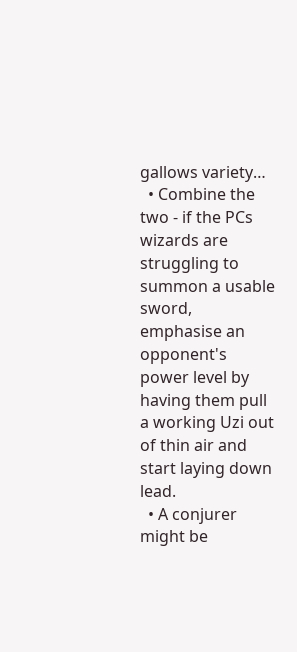gallows variety…
  • Combine the two - if the PCs wizards are struggling to summon a usable sword, emphasise an opponent's power level by having them pull a working Uzi out of thin air and start laying down lead.
  • A conjurer might be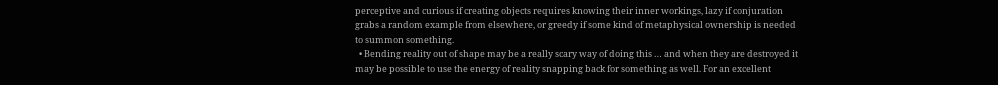perceptive and curious if creating objects requires knowing their inner workings, lazy if conjuration grabs a random example from elsewhere, or greedy if some kind of metaphysical ownership is needed to summon something.
  • Bending reality out of shape may be a really scary way of doing this … and when they are destroyed it may be possible to use the energy of reality snapping back for something as well. For an excellent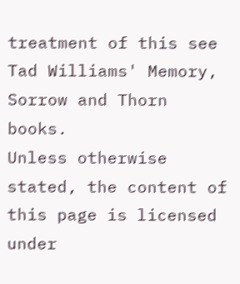treatment of this see Tad Williams' Memory, Sorrow and Thorn books.
Unless otherwise stated, the content of this page is licensed under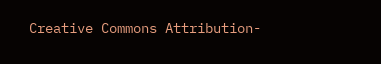Creative Commons Attribution-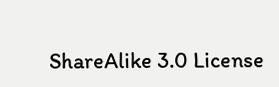ShareAlike 3.0 License